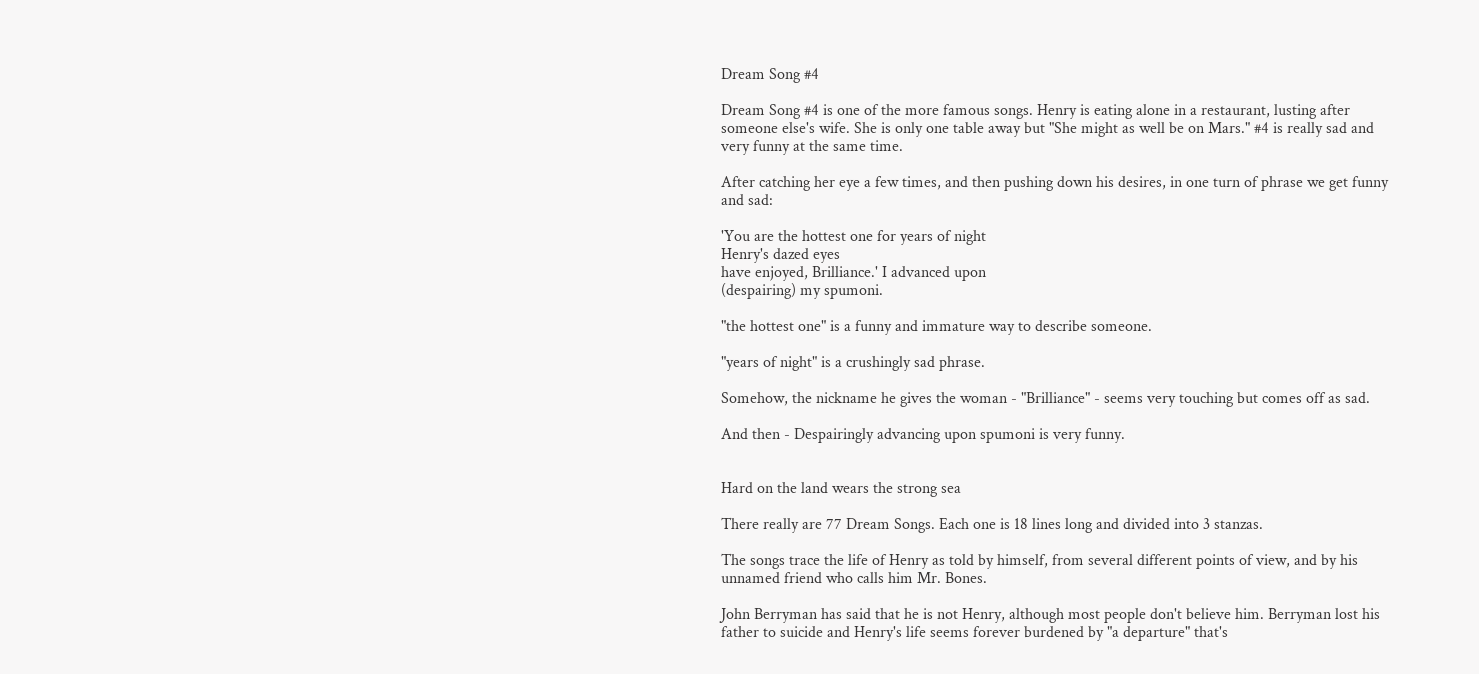Dream Song #4

Dream Song #4 is one of the more famous songs. Henry is eating alone in a restaurant, lusting after someone else's wife. She is only one table away but "She might as well be on Mars." #4 is really sad and very funny at the same time.

After catching her eye a few times, and then pushing down his desires, in one turn of phrase we get funny and sad:

'You are the hottest one for years of night
Henry's dazed eyes
have enjoyed, Brilliance.' I advanced upon
(despairing) my spumoni.

"the hottest one" is a funny and immature way to describe someone.

"years of night" is a crushingly sad phrase.

Somehow, the nickname he gives the woman - "Brilliance" - seems very touching but comes off as sad.

And then - Despairingly advancing upon spumoni is very funny.


Hard on the land wears the strong sea

There really are 77 Dream Songs. Each one is 18 lines long and divided into 3 stanzas.

The songs trace the life of Henry as told by himself, from several different points of view, and by his unnamed friend who calls him Mr. Bones.

John Berryman has said that he is not Henry, although most people don't believe him. Berryman lost his father to suicide and Henry's life seems forever burdened by "a departure" that's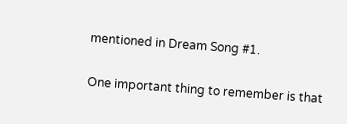mentioned in Dream Song #1.

One important thing to remember is that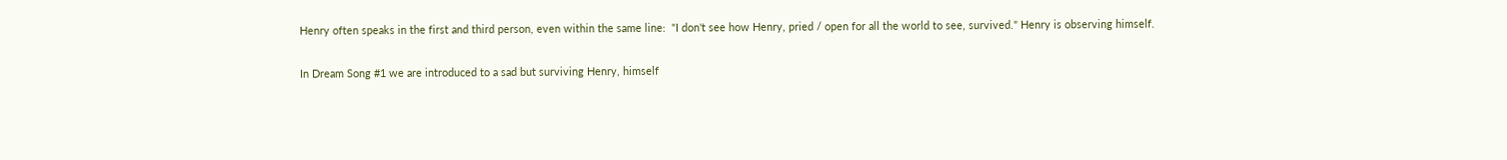Henry often speaks in the first and third person, even within the same line:  "I don't see how Henry, pried / open for all the world to see, survived." Henry is observing himself.

In Dream Song #1 we are introduced to a sad but surviving Henry, himself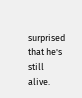surprised that he's still alive.